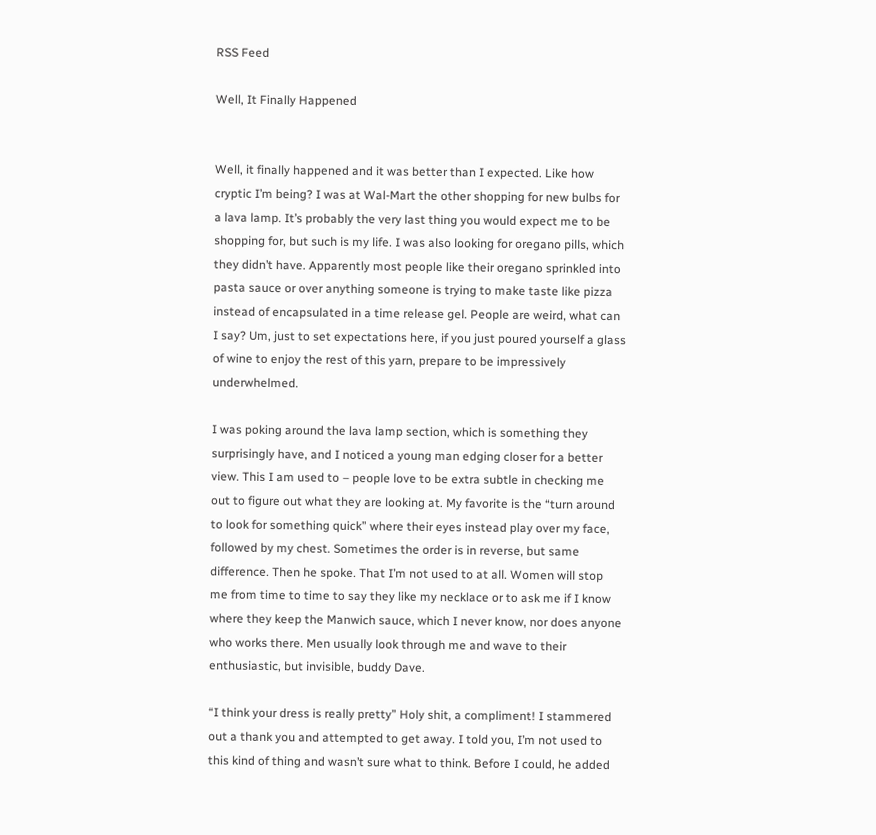RSS Feed

Well, It Finally Happened


Well, it finally happened and it was better than I expected. Like how cryptic I’m being? I was at Wal-Mart the other shopping for new bulbs for a lava lamp. It’s probably the very last thing you would expect me to be shopping for, but such is my life. I was also looking for oregano pills, which they didn’t have. Apparently most people like their oregano sprinkled into pasta sauce or over anything someone is trying to make taste like pizza instead of encapsulated in a time release gel. People are weird, what can I say? Um, just to set expectations here, if you just poured yourself a glass of wine to enjoy the rest of this yarn, prepare to be impressively underwhelmed.

I was poking around the lava lamp section, which is something they surprisingly have, and I noticed a young man edging closer for a better view. This I am used to – people love to be extra subtle in checking me out to figure out what they are looking at. My favorite is the “turn around to look for something quick” where their eyes instead play over my face, followed by my chest. Sometimes the order is in reverse, but same difference. Then he spoke. That I’m not used to at all. Women will stop me from time to time to say they like my necklace or to ask me if I know where they keep the Manwich sauce, which I never know, nor does anyone who works there. Men usually look through me and wave to their enthusiastic, but invisible, buddy Dave.

“I think your dress is really pretty” Holy shit, a compliment! I stammered out a thank you and attempted to get away. I told you, I’m not used to this kind of thing and wasn’t sure what to think. Before I could, he added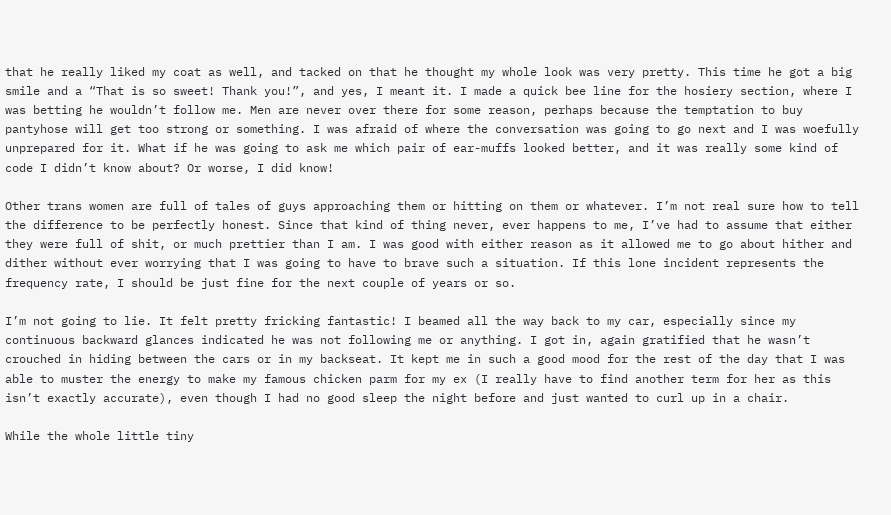that he really liked my coat as well, and tacked on that he thought my whole look was very pretty. This time he got a big smile and a “That is so sweet! Thank you!”, and yes, I meant it. I made a quick bee line for the hosiery section, where I was betting he wouldn’t follow me. Men are never over there for some reason, perhaps because the temptation to buy pantyhose will get too strong or something. I was afraid of where the conversation was going to go next and I was woefully unprepared for it. What if he was going to ask me which pair of ear-muffs looked better, and it was really some kind of code I didn’t know about? Or worse, I did know!

Other trans women are full of tales of guys approaching them or hitting on them or whatever. I’m not real sure how to tell the difference to be perfectly honest. Since that kind of thing never, ever happens to me, I’ve had to assume that either they were full of shit, or much prettier than I am. I was good with either reason as it allowed me to go about hither and dither without ever worrying that I was going to have to brave such a situation. If this lone incident represents the frequency rate, I should be just fine for the next couple of years or so.

I’m not going to lie. It felt pretty fricking fantastic! I beamed all the way back to my car, especially since my continuous backward glances indicated he was not following me or anything. I got in, again gratified that he wasn’t crouched in hiding between the cars or in my backseat. It kept me in such a good mood for the rest of the day that I was able to muster the energy to make my famous chicken parm for my ex (I really have to find another term for her as this isn’t exactly accurate), even though I had no good sleep the night before and just wanted to curl up in a chair.

While the whole little tiny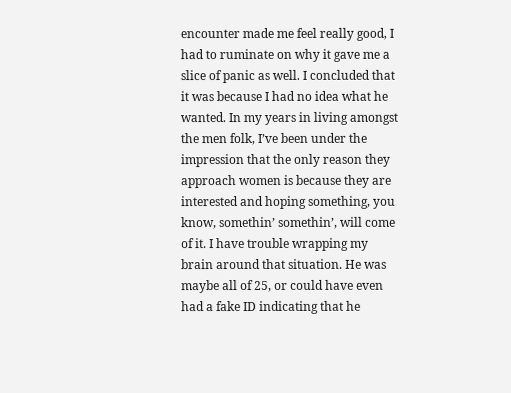encounter made me feel really good, I had to ruminate on why it gave me a slice of panic as well. I concluded that it was because I had no idea what he wanted. In my years in living amongst the men folk, I’ve been under the impression that the only reason they approach women is because they are interested and hoping something, you know, somethin’ somethin’, will come of it. I have trouble wrapping my brain around that situation. He was maybe all of 25, or could have even had a fake ID indicating that he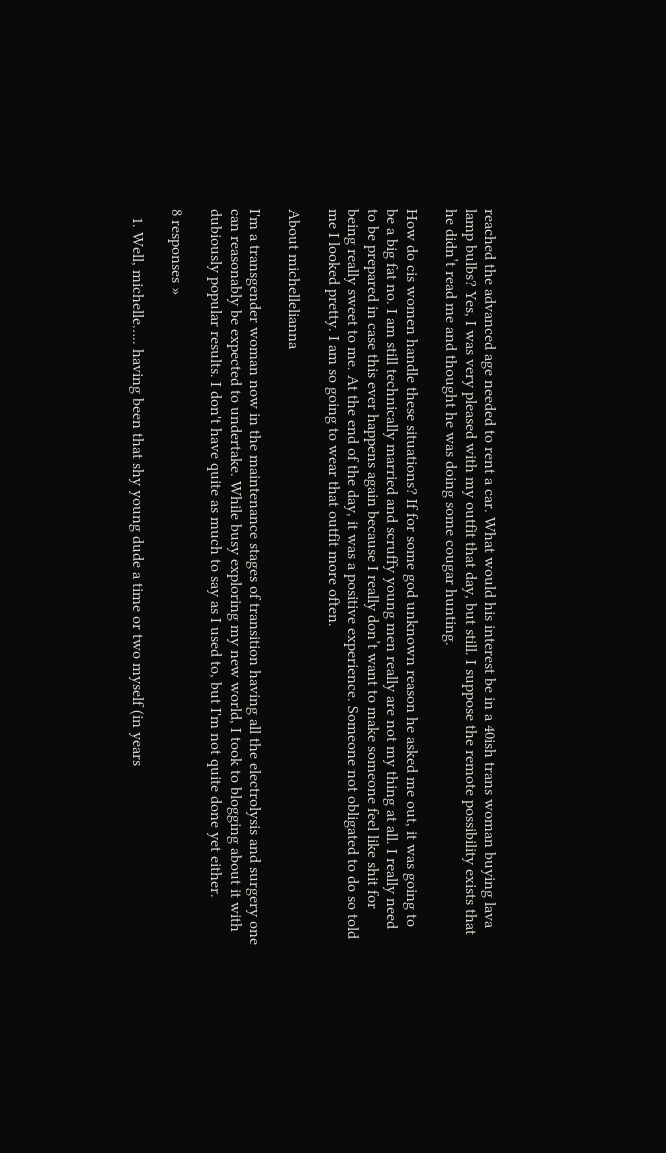reached the advanced age needed to rent a car. What would his interest be in a 40ish trans woman buying lava lamp bulbs? Yes, I was very pleased with my outfit that day, but still. I suppose the remote possibility exists that he didn’t read me and thought he was doing some cougar hunting.

How do cis women handle these situations? If for some god unknown reason he asked me out, it was going to be a big fat no. I am still technically married and scruffy young men really are not my thing at all. I really need to be prepared in case this ever happens again because I really don’t want to make someone feel like shit for being really sweet to me. At the end of the day, it was a positive experience. Someone not obligated to do so told me I looked pretty. I am so going to wear that outfit more often.

About michellelianna

I'm a transgender woman now in the maintenance stages of transition having all the electrolysis and surgery one can reasonably be expected to undertake. While busy exploring my new world, I took to blogging about it with dubiously popular results. I don't have quite as much to say as I used to, but I'm not quite done yet either.

8 responses »

  1. Well, michelle….. having been that shy young dude a time or two myself (in years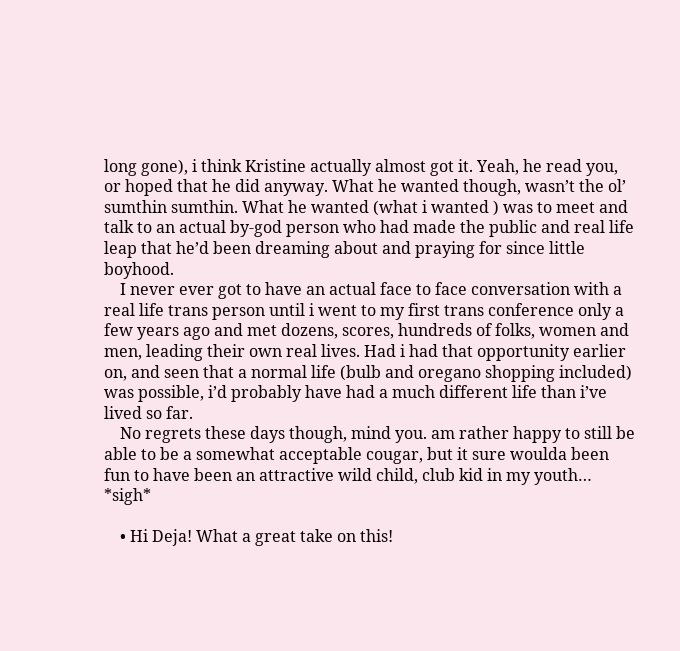long gone), i think Kristine actually almost got it. Yeah, he read you, or hoped that he did anyway. What he wanted though, wasn’t the ol’ sumthin sumthin. What he wanted (what i wanted ) was to meet and talk to an actual by-god person who had made the public and real life leap that he’d been dreaming about and praying for since little boyhood.
    I never ever got to have an actual face to face conversation with a real life trans person until i went to my first trans conference only a few years ago and met dozens, scores, hundreds of folks, women and men, leading their own real lives. Had i had that opportunity earlier on, and seen that a normal life (bulb and oregano shopping included) was possible, i’d probably have had a much different life than i’ve lived so far.
    No regrets these days though, mind you. am rather happy to still be able to be a somewhat acceptable cougar, but it sure woulda been fun to have been an attractive wild child, club kid in my youth… *sigh*

    • Hi Deja! What a great take on this!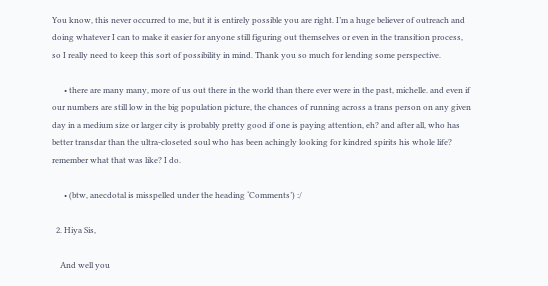You know, this never occurred to me, but it is entirely possible you are right. I’m a huge believer of outreach and doing whatever I can to make it easier for anyone still figuring out themselves or even in the transition process, so I really need to keep this sort of possibility in mind. Thank you so much for lending some perspective.

      • there are many many, more of us out there in the world than there ever were in the past, michelle. and even if our numbers are still low in the big population picture, the chances of running across a trans person on any given day in a medium size or larger city is probably pretty good if one is paying attention, eh? and after all, who has better transdar than the ultra-closeted soul who has been achingly looking for kindred spirits his whole life? remember what that was like? I do.

      • (btw, anecdotal is misspelled under the heading ‘Comments’) :/

  2. Hiya Sis,

    And well you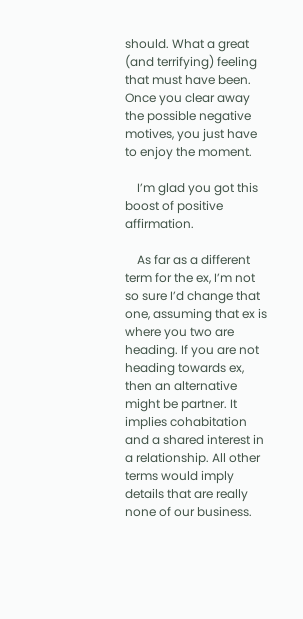should. What a great (and terrifying) feeling that must have been. Once you clear away the possible negative motives, you just have to enjoy the moment.

    I’m glad you got this boost of positive affirmation.

    As far as a different term for the ex, I’m not so sure I’d change that one, assuming that ex is where you two are heading. If you are not heading towards ex, then an alternative might be partner. It implies cohabitation and a shared interest in a relationship. All other terms would imply details that are really none of our business.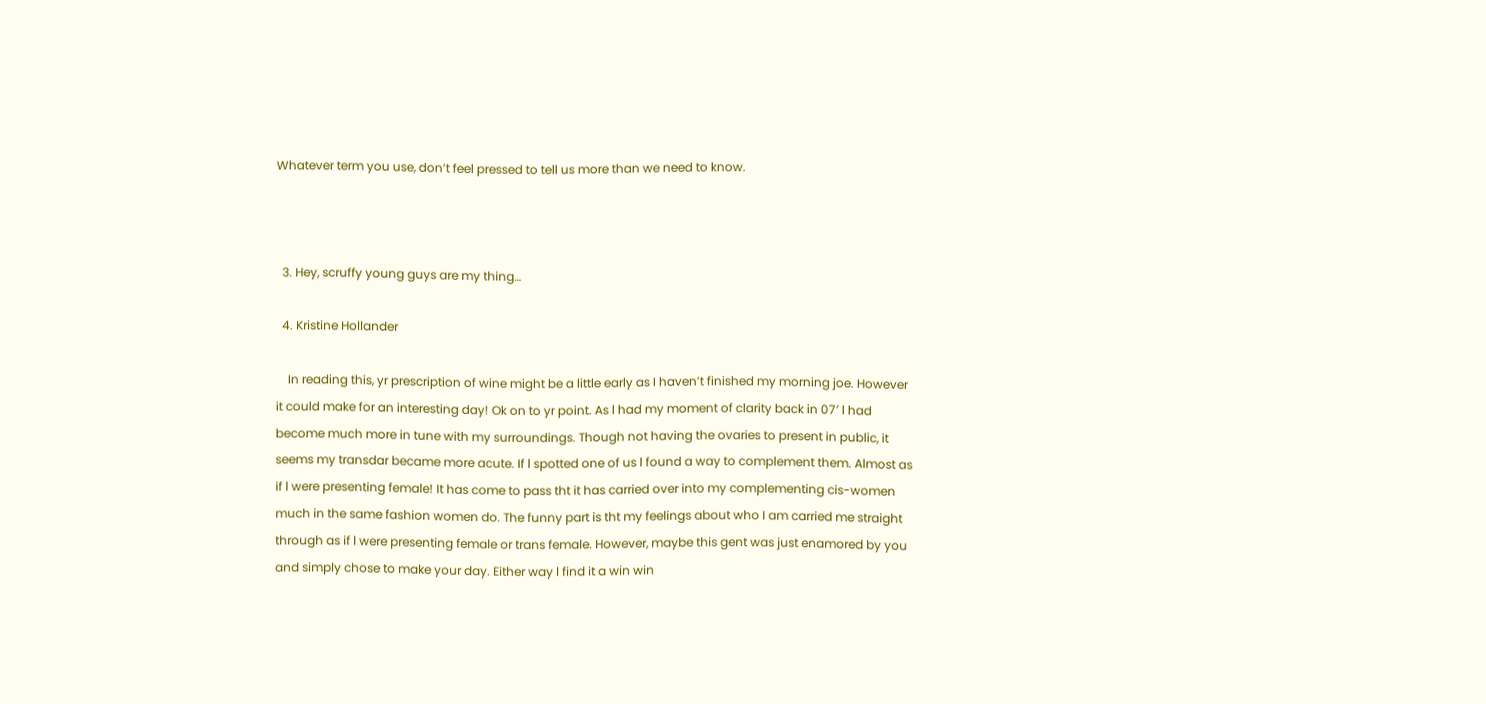Whatever term you use, don’t feel pressed to tell us more than we need to know.



  3. Hey, scruffy young guys are my thing…

  4. Kristine Hollander

    In reading this, yr prescription of wine might be a little early as I haven’t finished my morning joe. However it could make for an interesting day! Ok on to yr point. As l had my moment of clarity back in 07′ l had become much more in tune with my surroundings. Though not having the ovaries to present in public, it seems my transdar became more acute. If l spotted one of us l found a way to complement them. Almost as if l were presenting female! It has come to pass tht it has carried over into my complementing cis-women much in the same fashion women do. The funny part is tht my feelings about who I am carried me straight through as if l were presenting female or trans female. However, maybe this gent was just enamored by you and simply chose to make your day. Either way l find it a win win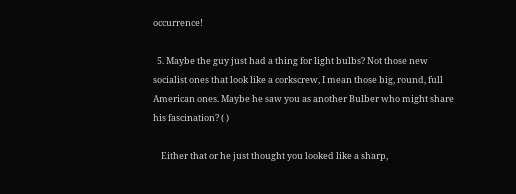occurrence!

  5. Maybe the guy just had a thing for light bulbs? Not those new socialist ones that look like a corkscrew, I mean those big, round, full American ones. Maybe he saw you as another Bulber who might share his fascination? ( )

    Either that or he just thought you looked like a sharp,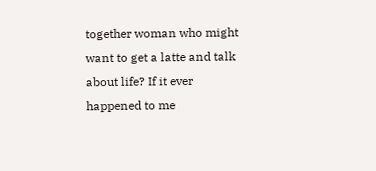together woman who might want to get a latte and talk about life? If it ever happened to me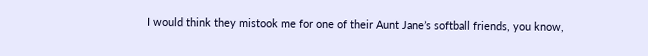I would think they mistook me for one of their Aunt Jane’s softball friends, you know,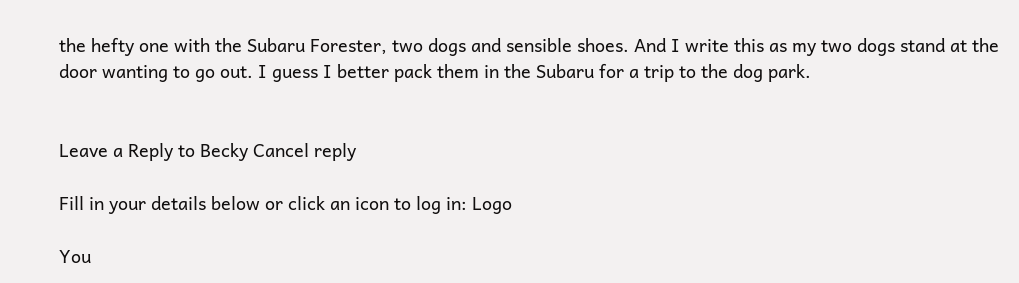the hefty one with the Subaru Forester, two dogs and sensible shoes. And I write this as my two dogs stand at the door wanting to go out. I guess I better pack them in the Subaru for a trip to the dog park.


Leave a Reply to Becky Cancel reply

Fill in your details below or click an icon to log in: Logo

You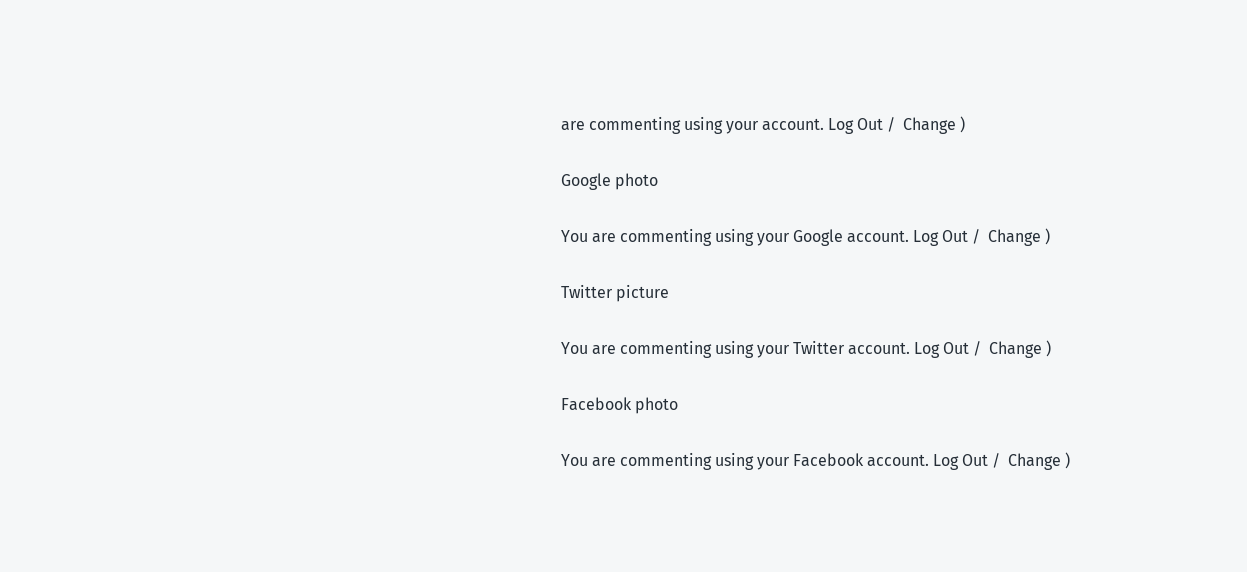are commenting using your account. Log Out /  Change )

Google photo

You are commenting using your Google account. Log Out /  Change )

Twitter picture

You are commenting using your Twitter account. Log Out /  Change )

Facebook photo

You are commenting using your Facebook account. Log Out /  Change )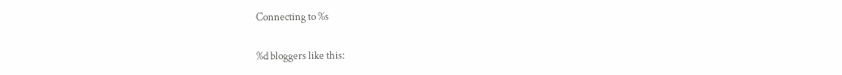Connecting to %s

%d bloggers like this: